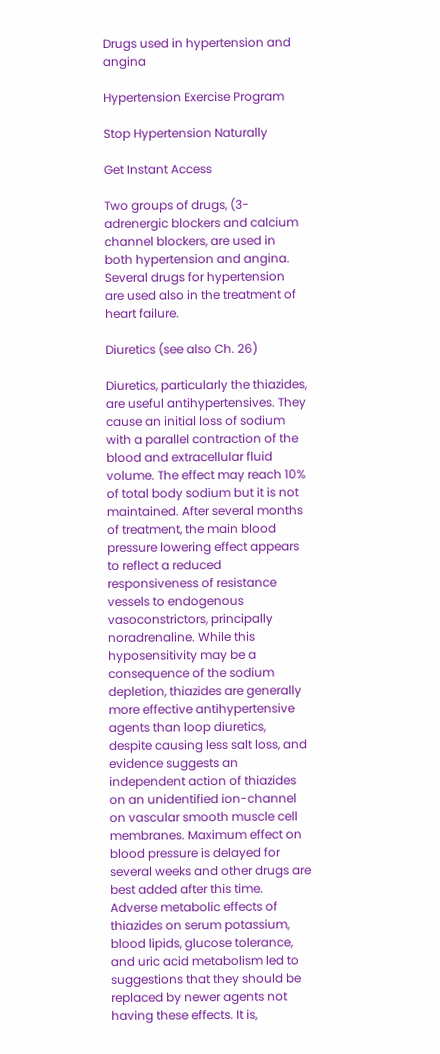Drugs used in hypertension and angina

Hypertension Exercise Program

Stop Hypertension Naturally

Get Instant Access

Two groups of drugs, (3-adrenergic blockers and calcium channel blockers, are used in both hypertension and angina. Several drugs for hypertension are used also in the treatment of heart failure.

Diuretics (see also Ch. 26)

Diuretics, particularly the thiazides, are useful antihypertensives. They cause an initial loss of sodium with a parallel contraction of the blood and extracellular fluid volume. The effect may reach 10% of total body sodium but it is not maintained. After several months of treatment, the main blood pressure lowering effect appears to reflect a reduced responsiveness of resistance vessels to endogenous vasoconstrictors, principally noradrenaline. While this hyposensitivity may be a consequence of the sodium depletion, thiazides are generally more effective antihypertensive agents than loop diuretics, despite causing less salt loss, and evidence suggests an independent action of thiazides on an unidentified ion-channel on vascular smooth muscle cell membranes. Maximum effect on blood pressure is delayed for several weeks and other drugs are best added after this time. Adverse metabolic effects of thiazides on serum potassium, blood lipids, glucose tolerance, and uric acid metabolism led to suggestions that they should be replaced by newer agents not having these effects. It is,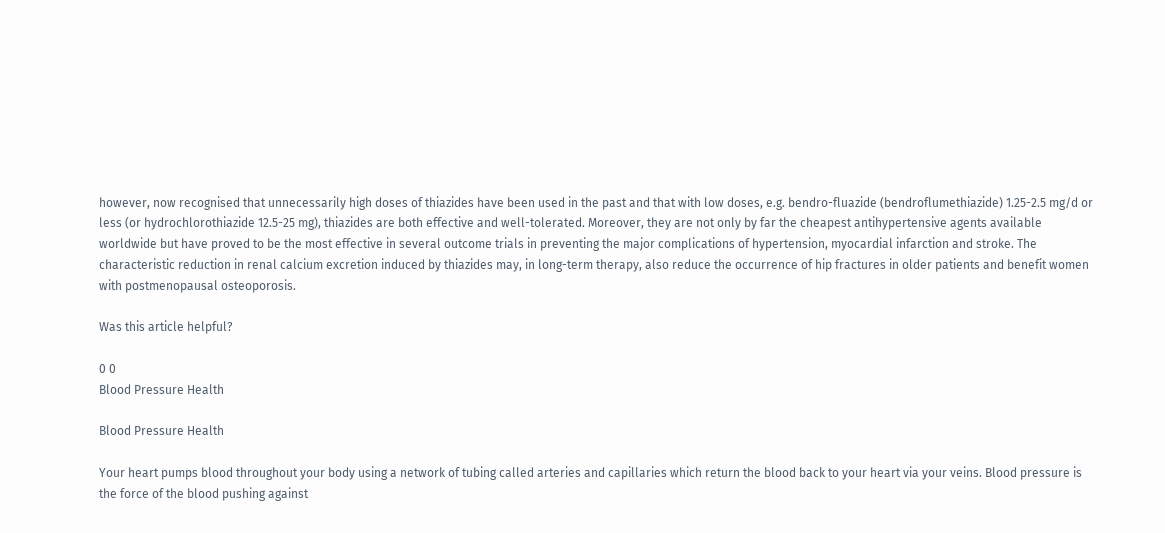however, now recognised that unnecessarily high doses of thiazides have been used in the past and that with low doses, e.g. bendro-fluazide (bendroflumethiazide) 1.25-2.5 mg/d or less (or hydrochlorothiazide 12.5-25 mg), thiazides are both effective and well-tolerated. Moreover, they are not only by far the cheapest antihypertensive agents available worldwide but have proved to be the most effective in several outcome trials in preventing the major complications of hypertension, myocardial infarction and stroke. The characteristic reduction in renal calcium excretion induced by thiazides may, in long-term therapy, also reduce the occurrence of hip fractures in older patients and benefit women with postmenopausal osteoporosis.

Was this article helpful?

0 0
Blood Pressure Health

Blood Pressure Health

Your heart pumps blood throughout your body using a network of tubing called arteries and capillaries which return the blood back to your heart via your veins. Blood pressure is the force of the blood pushing against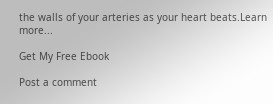the walls of your arteries as your heart beats.Learn more...

Get My Free Ebook

Post a comment